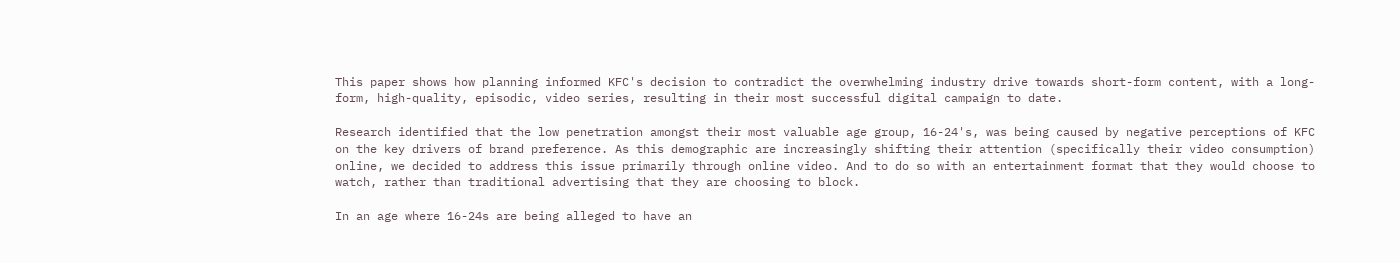This paper shows how planning informed KFC's decision to contradict the overwhelming industry drive towards short-form content, with a long-form, high-quality, episodic, video series, resulting in their most successful digital campaign to date.

Research identified that the low penetration amongst their most valuable age group, 16-24's, was being caused by negative perceptions of KFC on the key drivers of brand preference. As this demographic are increasingly shifting their attention (specifically their video consumption) online, we decided to address this issue primarily through online video. And to do so with an entertainment format that they would choose to watch, rather than traditional advertising that they are choosing to block.

In an age where 16-24s are being alleged to have an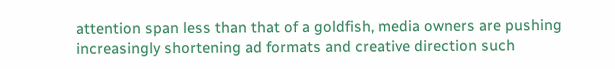attention span less than that of a goldfish, media owners are pushing increasingly shortening ad formats and creative direction such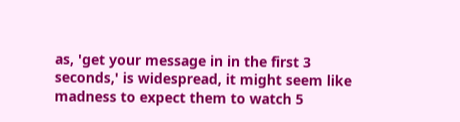as, 'get your message in in the first 3 seconds,' is widespread, it might seem like madness to expect them to watch 5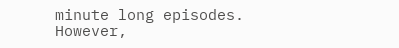minute long episodes. However,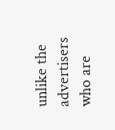unlike the advertisers who are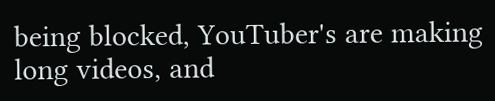being blocked, YouTuber's are making long videos, and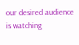our desired audience is watching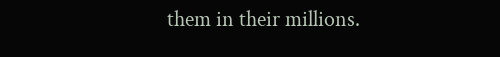them in their millions.